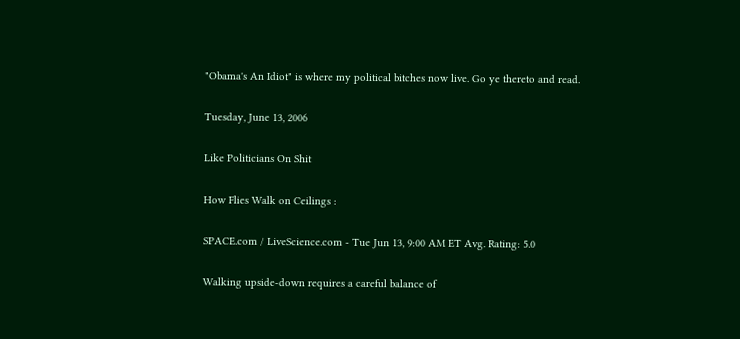"Obama's An Idiot" is where my political bitches now live. Go ye thereto and read.

Tuesday, June 13, 2006

Like Politicians On Shit

How Flies Walk on Ceilings :

SPACE.com / LiveScience.com - Tue Jun 13, 9:00 AM ET Avg. Rating: 5.0

Walking upside-down requires a careful balance of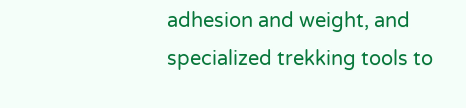adhesion and weight, and specialized trekking tools to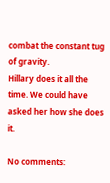combat the constant tug of gravity.
Hillary does it all the time. We could have asked her how she does it.

No comments: